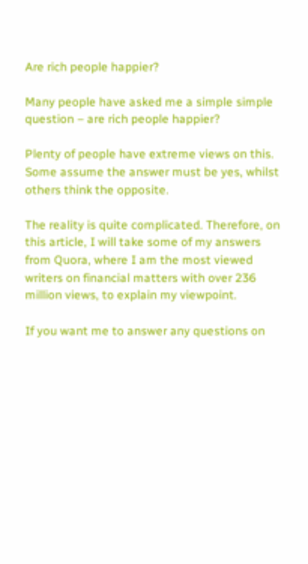Are rich people happier?

Many people have asked me a simple simple question – are rich people happier?

Plenty of people have extreme views on this. Some assume the answer must be yes, whilst others think the opposite.

The reality is quite complicated. Therefore, on this article, I will take some of my answers from Quora, where I am the most viewed writers on financial matters with over 236 million views, to explain my viewpoint.

If you want me to answer any questions on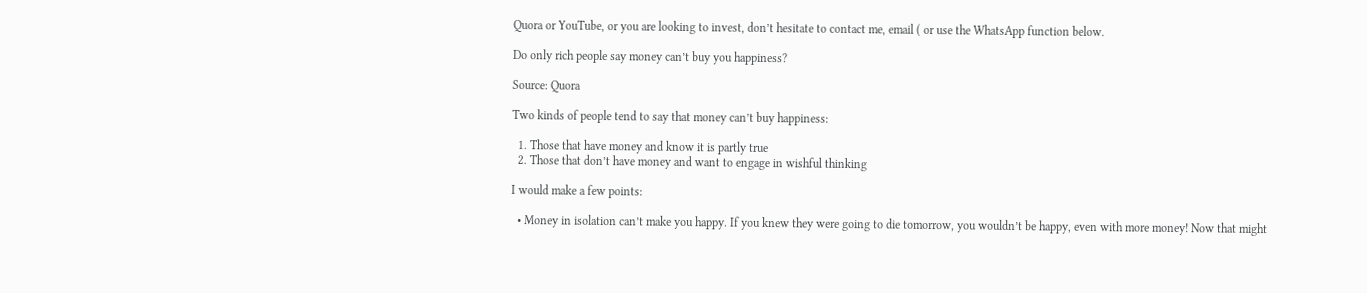Quora or YouTube, or you are looking to invest, don’t hesitate to contact me, email ( or use the WhatsApp function below.

Do only rich people say money can’t buy you happiness?

Source: Quora

Two kinds of people tend to say that money can’t buy happiness:

  1. Those that have money and know it is partly true
  2. Those that don’t have money and want to engage in wishful thinking

I would make a few points:

  • Money in isolation can’t make you happy. If you knew they were going to die tomorrow, you wouldn’t be happy, even with more money! Now that might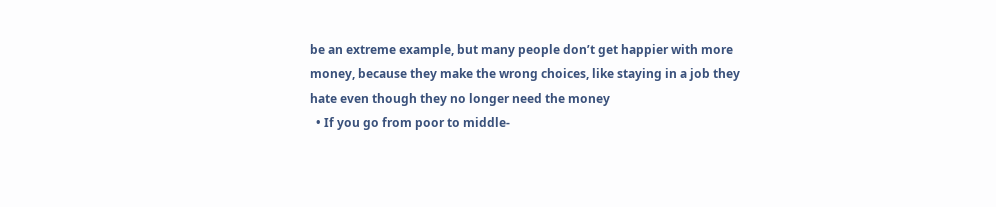be an extreme example, but many people don’t get happier with more money, because they make the wrong choices, like staying in a job they hate even though they no longer need the money
  • If you go from poor to middle-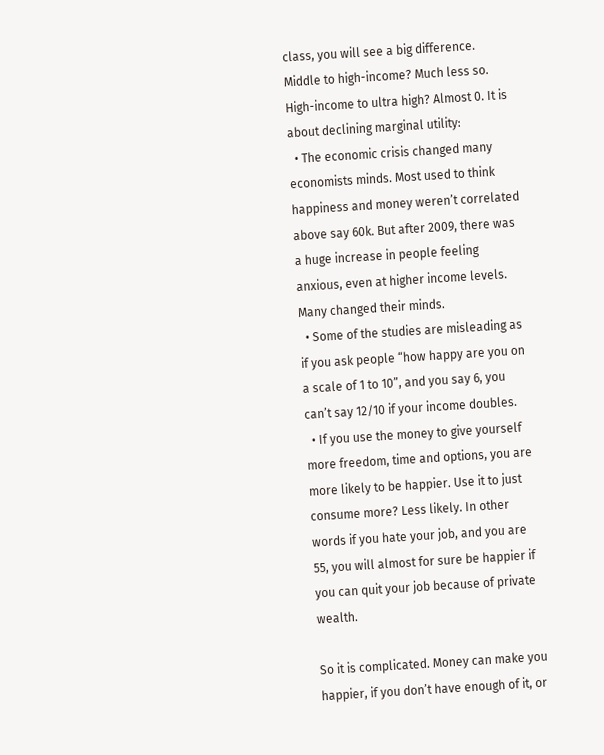class, you will see a big difference. Middle to high-income? Much less so. High-income to ultra high? Almost 0. It is about declining marginal utility:
  • The economic crisis changed many economists minds. Most used to think happiness and money weren’t correlated above say 60k. But after 2009, there was a huge increase in people feeling anxious, even at higher income levels. Many changed their minds.
  • Some of the studies are misleading as if you ask people “how happy are you on a scale of 1 to 10”, and you say 6, you can’t say 12/10 if your income doubles.
  • If you use the money to give yourself more freedom, time and options, you are more likely to be happier. Use it to just consume more? Less likely. In other words if you hate your job, and you are 55, you will almost for sure be happier if you can quit your job because of private wealth.

So it is complicated. Money can make you happier, if you don’t have enough of it, or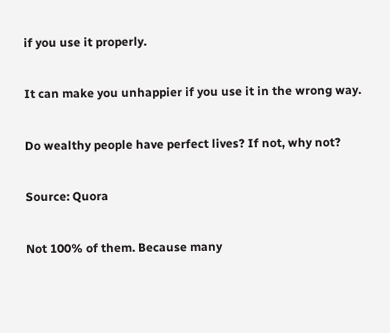if you use it properly.

It can make you unhappier if you use it in the wrong way.

Do wealthy people have perfect lives? If not, why not?

Source: Quora

Not 100% of them. Because many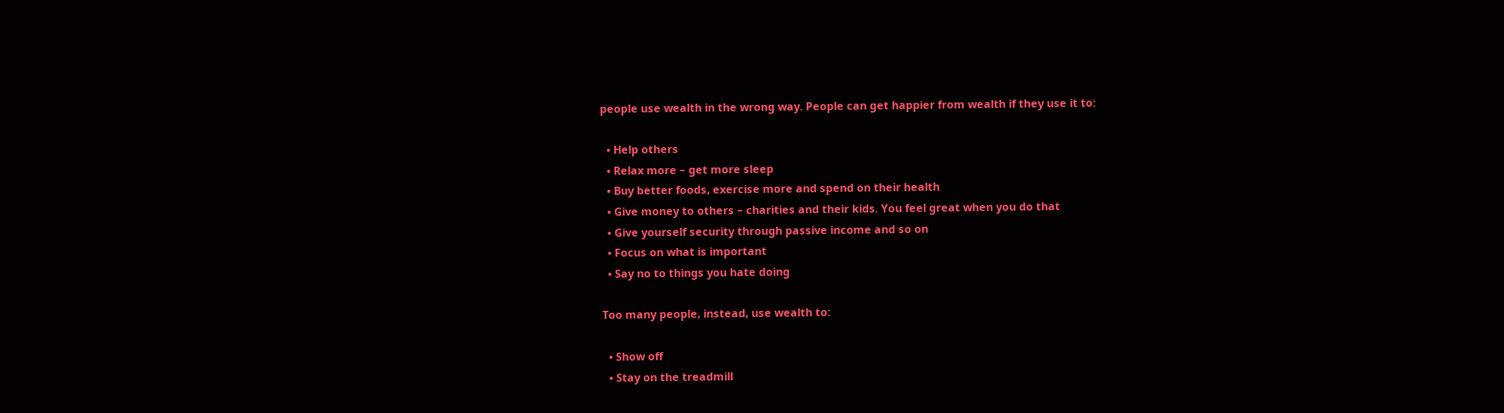people use wealth in the wrong way. People can get happier from wealth if they use it to:

  • Help others
  • Relax more – get more sleep
  • Buy better foods, exercise more and spend on their health
  • Give money to others – charities and their kids. You feel great when you do that
  • Give yourself security through passive income and so on
  • Focus on what is important
  • Say no to things you hate doing

Too many people, instead, use wealth to:

  • Show off
  • Stay on the treadmill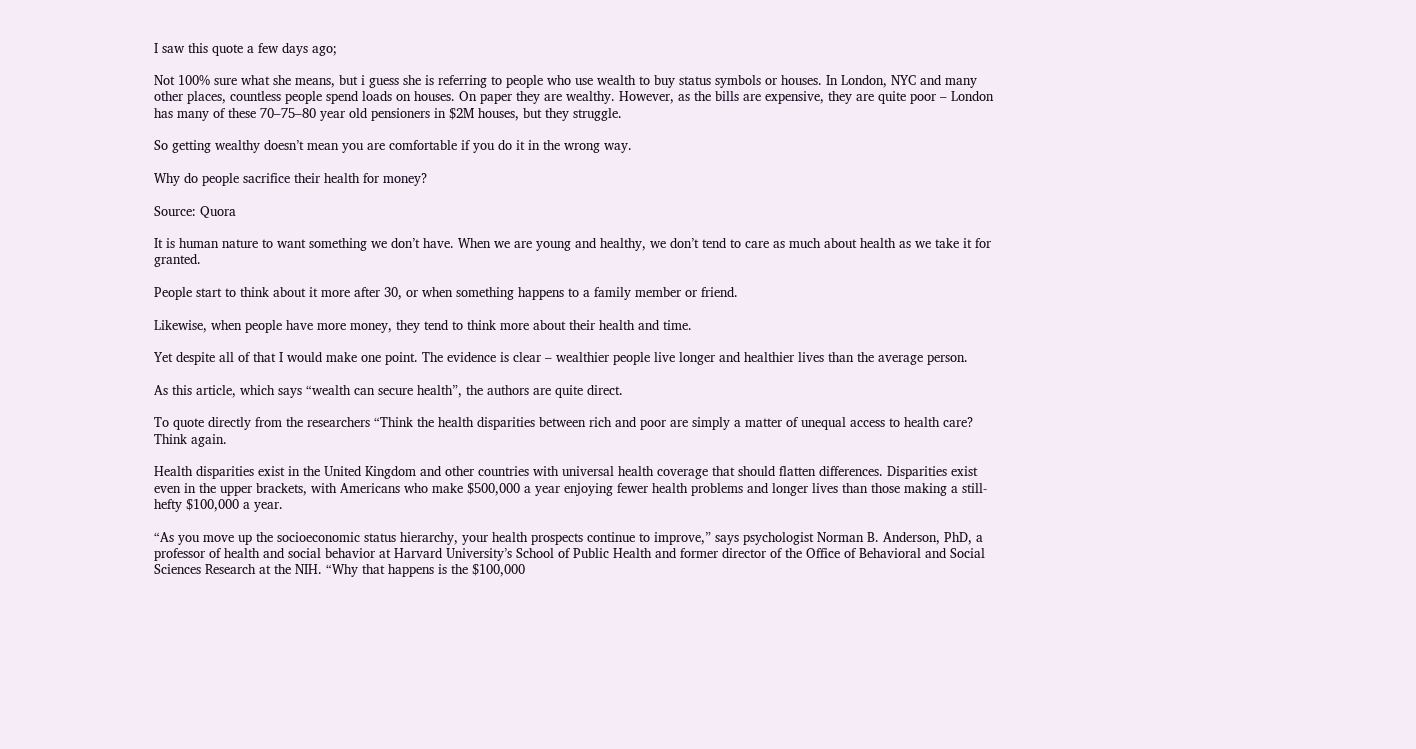I saw this quote a few days ago;

Not 100% sure what she means, but i guess she is referring to people who use wealth to buy status symbols or houses. In London, NYC and many other places, countless people spend loads on houses. On paper they are wealthy. However, as the bills are expensive, they are quite poor – London has many of these 70–75–80 year old pensioners in $2M houses, but they struggle.

So getting wealthy doesn’t mean you are comfortable if you do it in the wrong way.

Why do people sacrifice their health for money?

Source: Quora

It is human nature to want something we don’t have. When we are young and healthy, we don’t tend to care as much about health as we take it for granted.

People start to think about it more after 30, or when something happens to a family member or friend.

Likewise, when people have more money, they tend to think more about their health and time.

Yet despite all of that I would make one point. The evidence is clear – wealthier people live longer and healthier lives than the average person.

As this article, which says “wealth can secure health”, the authors are quite direct.

To quote directly from the researchers “Think the health disparities between rich and poor are simply a matter of unequal access to health care? Think again.

Health disparities exist in the United Kingdom and other countries with universal health coverage that should flatten differences. Disparities exist even in the upper brackets, with Americans who make $500,000 a year enjoying fewer health problems and longer lives than those making a still-hefty $100,000 a year.

“As you move up the socioeconomic status hierarchy, your health prospects continue to improve,” says psychologist Norman B. Anderson, PhD, a professor of health and social behavior at Harvard University’s School of Public Health and former director of the Office of Behavioral and Social Sciences Research at the NIH. “Why that happens is the $100,000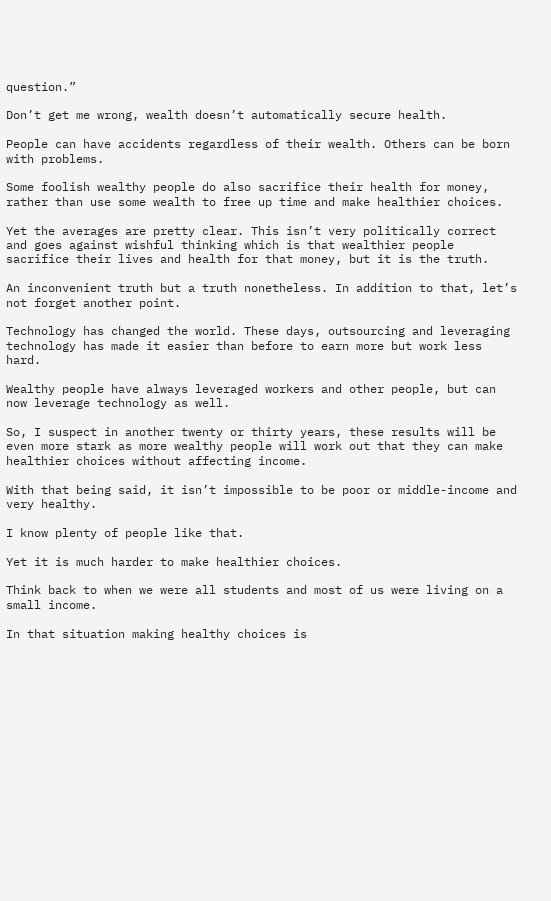question.”

Don’t get me wrong, wealth doesn’t automatically secure health.

People can have accidents regardless of their wealth. Others can be born with problems.

Some foolish wealthy people do also sacrifice their health for money, rather than use some wealth to free up time and make healthier choices.

Yet the averages are pretty clear. This isn’t very politically correct and goes against wishful thinking which is that wealthier people sacrifice their lives and health for that money, but it is the truth.

An inconvenient truth but a truth nonetheless. In addition to that, let’s not forget another point.

Technology has changed the world. These days, outsourcing and leveraging technology has made it easier than before to earn more but work less hard.

Wealthy people have always leveraged workers and other people, but can now leverage technology as well.

So, I suspect in another twenty or thirty years, these results will be even more stark as more wealthy people will work out that they can make healthier choices without affecting income.

With that being said, it isn’t impossible to be poor or middle-income and very healthy.

I know plenty of people like that.

Yet it is much harder to make healthier choices.

Think back to when we were all students and most of us were living on a small income.

In that situation making healthy choices is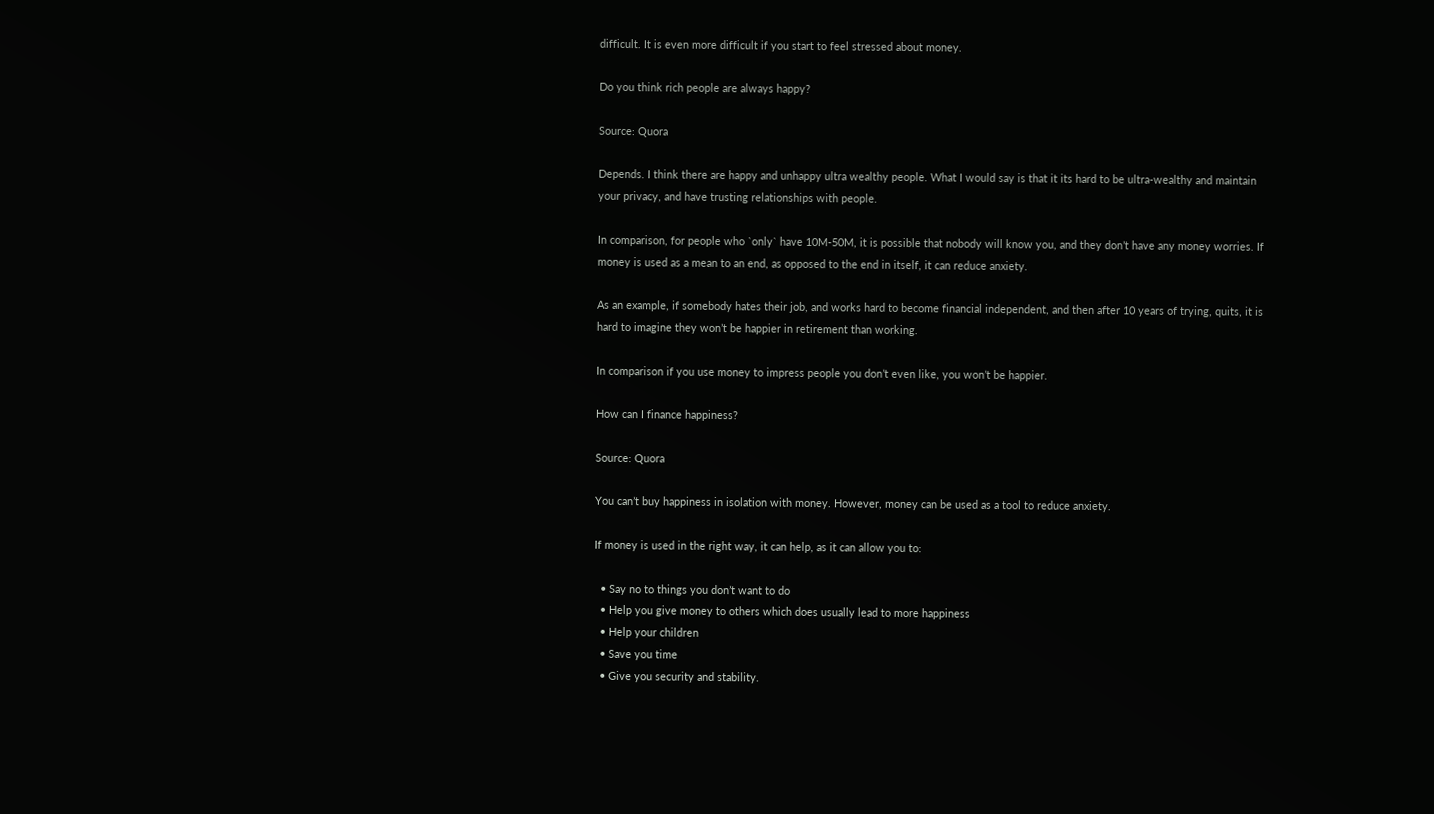difficult. It is even more difficult if you start to feel stressed about money.

Do you think rich people are always happy?

Source: Quora

Depends. I think there are happy and unhappy ultra wealthy people. What I would say is that it its hard to be ultra-wealthy and maintain your privacy, and have trusting relationships with people.

In comparison, for people who `only` have 10M-50M, it is possible that nobody will know you, and they don’t have any money worries. If money is used as a mean to an end, as opposed to the end in itself, it can reduce anxiety.

As an example, if somebody hates their job, and works hard to become financial independent, and then after 10 years of trying, quits, it is hard to imagine they won’t be happier in retirement than working.

In comparison if you use money to impress people you don’t even like, you won’t be happier.

How can I finance happiness?

Source: Quora

You can’t buy happiness in isolation with money. However, money can be used as a tool to reduce anxiety.

If money is used in the right way, it can help, as it can allow you to:

  • Say no to things you don’t want to do
  • Help you give money to others which does usually lead to more happiness
  • Help your children
  • Save you time
  • Give you security and stability.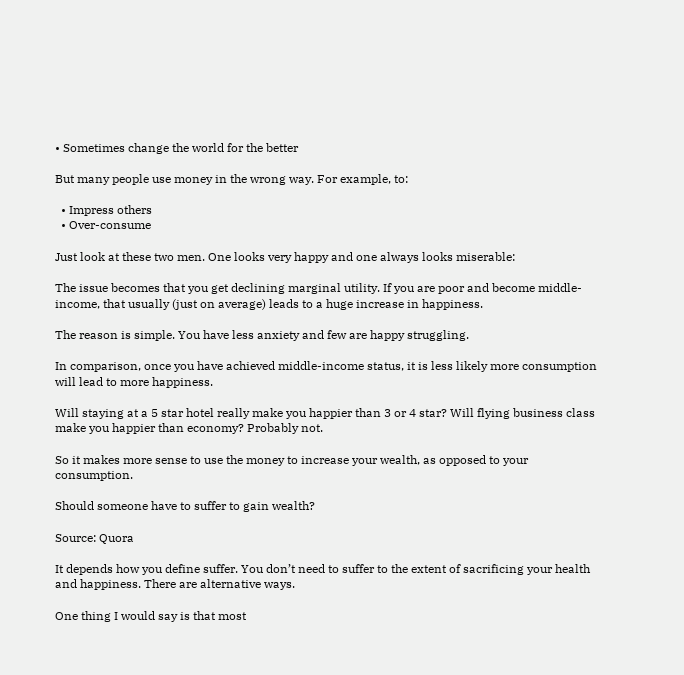• Sometimes change the world for the better

But many people use money in the wrong way. For example, to:

  • Impress others
  • Over-consume

Just look at these two men. One looks very happy and one always looks miserable:

The issue becomes that you get declining marginal utility. If you are poor and become middle-income, that usually (just on average) leads to a huge increase in happiness.

The reason is simple. You have less anxiety and few are happy struggling.

In comparison, once you have achieved middle-income status, it is less likely more consumption will lead to more happiness.

Will staying at a 5 star hotel really make you happier than 3 or 4 star? Will flying business class make you happier than economy? Probably not.

So it makes more sense to use the money to increase your wealth, as opposed to your consumption.

Should someone have to suffer to gain wealth?

Source: Quora

It depends how you define suffer. You don’t need to suffer to the extent of sacrificing your health and happiness. There are alternative ways.

One thing I would say is that most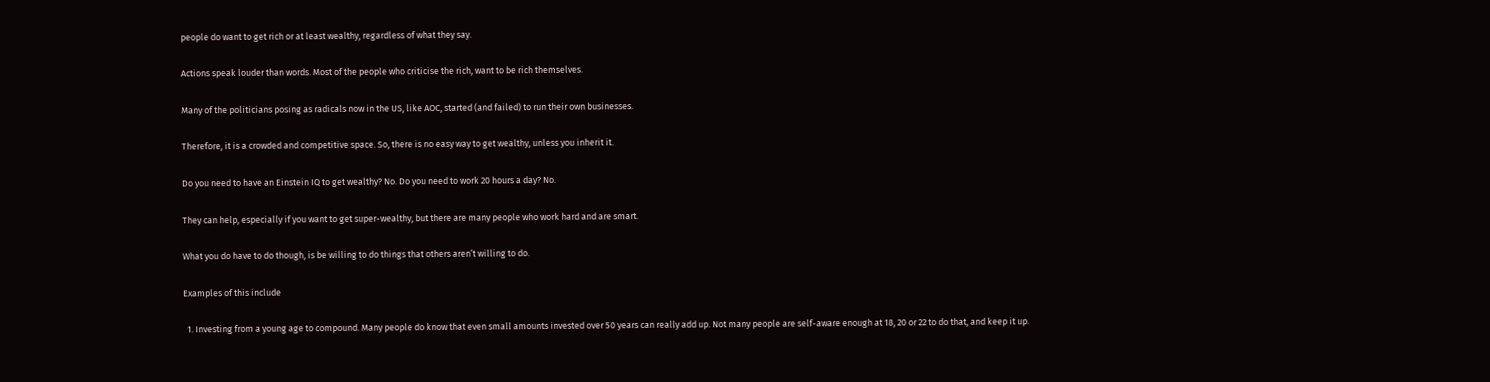people do want to get rich or at least wealthy, regardless of what they say.

Actions speak louder than words. Most of the people who criticise the rich, want to be rich themselves.

Many of the politicians posing as radicals now in the US, like AOC, started (and failed) to run their own businesses.

Therefore, it is a crowded and competitive space. So, there is no easy way to get wealthy, unless you inherit it.

Do you need to have an Einstein IQ to get wealthy? No. Do you need to work 20 hours a day? No.

They can help, especially if you want to get super-wealthy, but there are many people who work hard and are smart.

What you do have to do though, is be willing to do things that others aren’t willing to do.

Examples of this include

  1. Investing from a young age to compound. Many people do know that even small amounts invested over 50 years can really add up. Not many people are self-aware enough at 18, 20 or 22 to do that, and keep it up.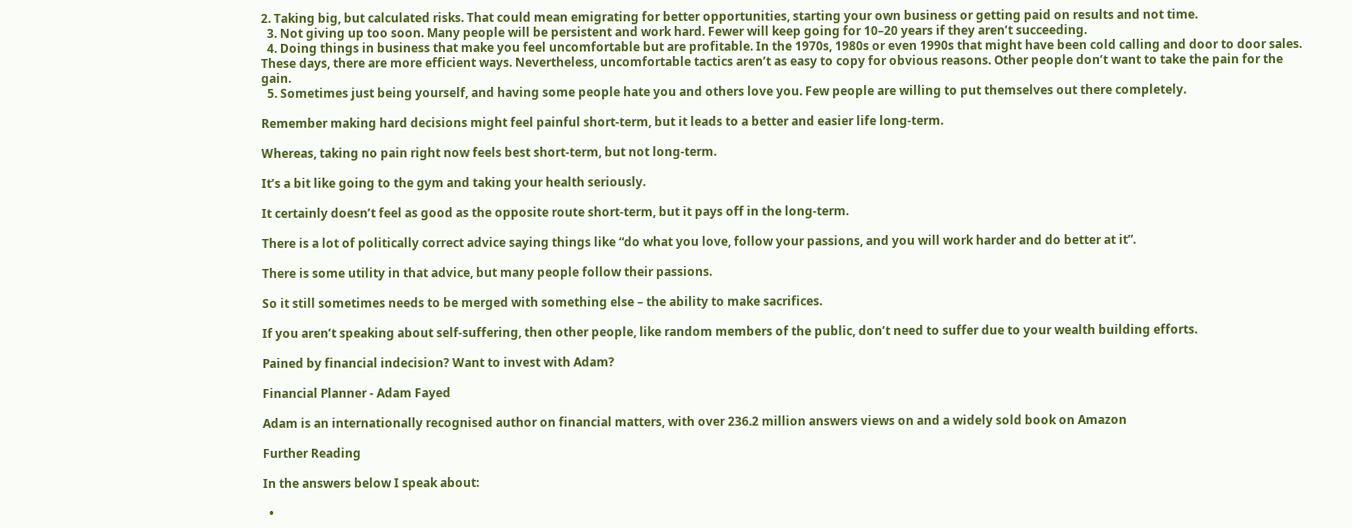2. Taking big, but calculated risks. That could mean emigrating for better opportunities, starting your own business or getting paid on results and not time.
  3. Not giving up too soon. Many people will be persistent and work hard. Fewer will keep going for 10–20 years if they aren’t succeeding.
  4. Doing things in business that make you feel uncomfortable but are profitable. In the 1970s, 1980s or even 1990s that might have been cold calling and door to door sales. These days, there are more efficient ways. Nevertheless, uncomfortable tactics aren’t as easy to copy for obvious reasons. Other people don’t want to take the pain for the gain.
  5. Sometimes just being yourself, and having some people hate you and others love you. Few people are willing to put themselves out there completely.

Remember making hard decisions might feel painful short-term, but it leads to a better and easier life long-term.

Whereas, taking no pain right now feels best short-term, but not long-term.

It’s a bit like going to the gym and taking your health seriously.

It certainly doesn’t feel as good as the opposite route short-term, but it pays off in the long-term.

There is a lot of politically correct advice saying things like “do what you love, follow your passions, and you will work harder and do better at it”.

There is some utility in that advice, but many people follow their passions.

So it still sometimes needs to be merged with something else – the ability to make sacrifices.

If you aren’t speaking about self-suffering, then other people, like random members of the public, don’t need to suffer due to your wealth building efforts.

Pained by financial indecision? Want to invest with Adam?

Financial Planner - Adam Fayed

Adam is an internationally recognised author on financial matters, with over 236.2 million answers views on and a widely sold book on Amazon

Further Reading

In the answers below I speak about:

  •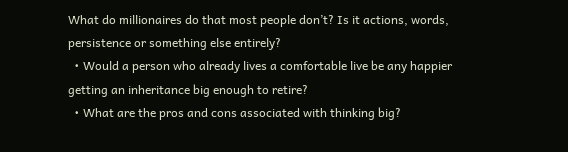What do millionaires do that most people don’t? Is it actions, words, persistence or something else entirely?
  • Would a person who already lives a comfortable live be any happier getting an inheritance big enough to retire?
  • What are the pros and cons associated with thinking big?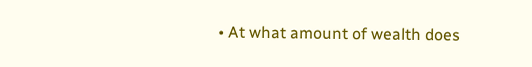• At what amount of wealth does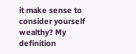it make sense to consider yourself wealthy? My definition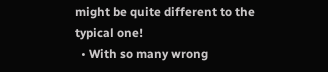might be quite different to the typical one!
  • With so many wrong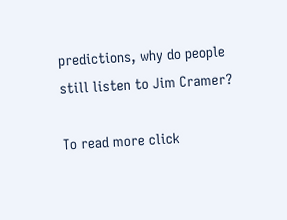predictions, why do people still listen to Jim Cramer?

To read more click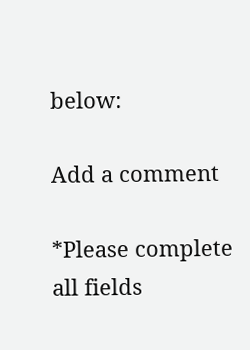below:

Add a comment

*Please complete all fields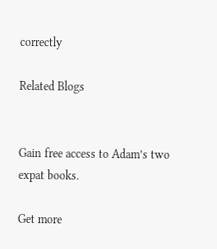correctly

Related Blogs


Gain free access to Adam’s two expat books.

Get more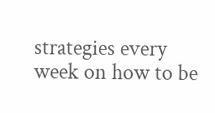strategies every week on how to be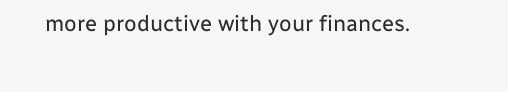more productive with your finances.